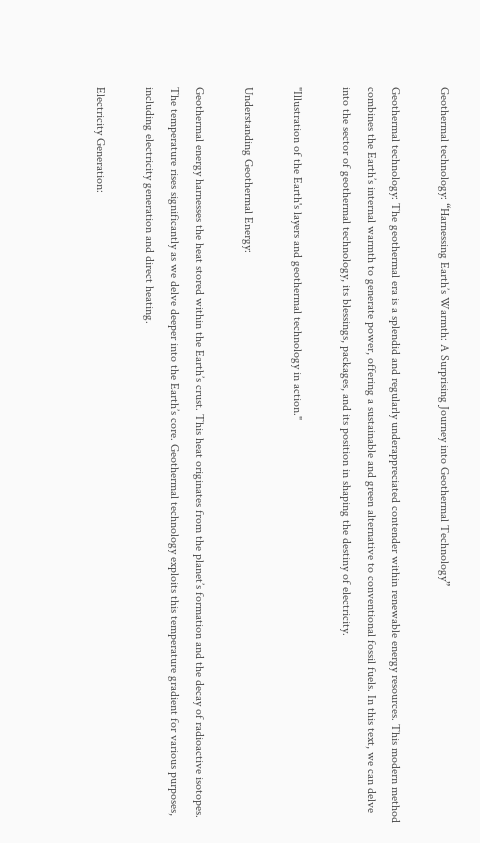Geothermal technology: “Harnessing Earth’s Warmth: A Surprising Journey into Geothermal Technology”

Geothermal technology: The geothermal era is a splendid and regularly underappreciated contender within renewable energy resources. This modern method combines the Earth’s internal warmth to generate power, offering a sustainable and green alternative to conventional fossil fuels. In this text, we can delve into the sector of geothermal technology, its blessings, packages, and its position in shaping the destiny of electricity.

"Illustration of the Earth's layers and geothermal technology in action."

Understanding Geothermal Energy:

Geothermal energy harnesses the heat stored within the Earth’s crust. This heat originates from the planet’s formation and the decay of radioactive isotopes. The temperature rises significantly as we delve deeper into the Earth’s core. Geothermal technology exploits this temperature gradient for various purposes, including electricity generation and direct heating.

Electricity Generation: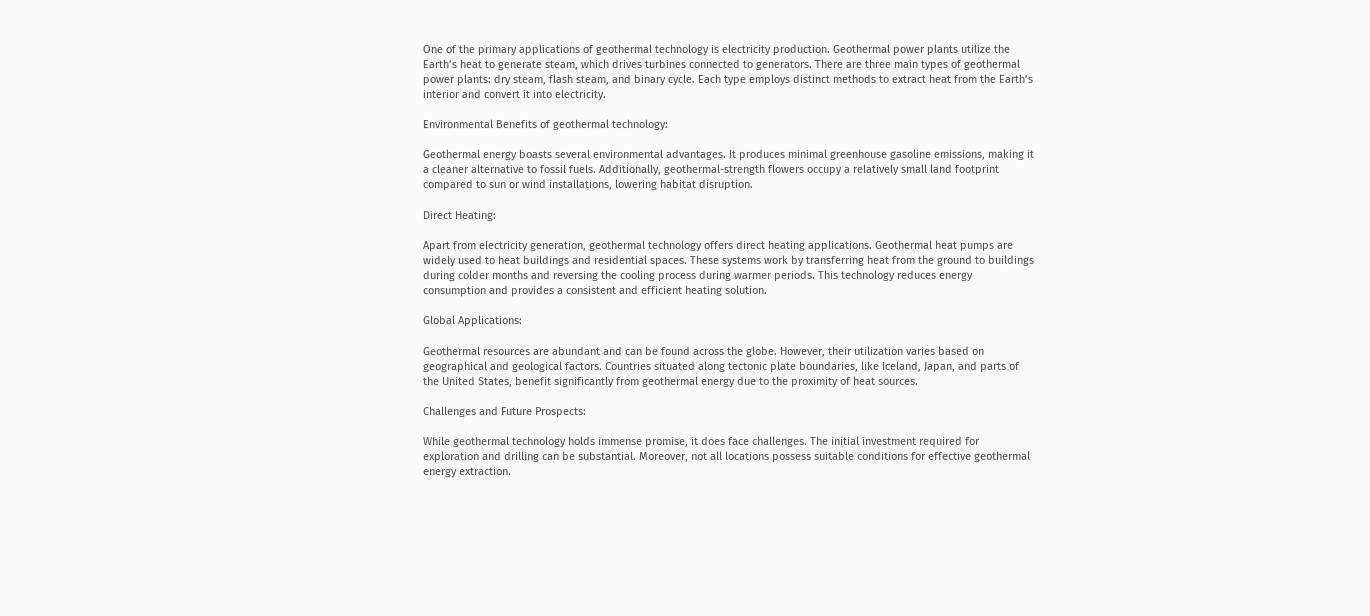One of the primary applications of geothermal technology is electricity production. Geothermal power plants utilize the Earth’s heat to generate steam, which drives turbines connected to generators. There are three main types of geothermal power plants: dry steam, flash steam, and binary cycle. Each type employs distinct methods to extract heat from the Earth’s interior and convert it into electricity.

Environmental Benefits of geothermal technology:

Geothermal energy boasts several environmental advantages. It produces minimal greenhouse gasoline emissions, making it a cleaner alternative to fossil fuels. Additionally, geothermal-strength flowers occupy a relatively small land footprint compared to sun or wind installations, lowering habitat disruption.

Direct Heating:

Apart from electricity generation, geothermal technology offers direct heating applications. Geothermal heat pumps are widely used to heat buildings and residential spaces. These systems work by transferring heat from the ground to buildings during colder months and reversing the cooling process during warmer periods. This technology reduces energy consumption and provides a consistent and efficient heating solution.

Global Applications:

Geothermal resources are abundant and can be found across the globe. However, their utilization varies based on geographical and geological factors. Countries situated along tectonic plate boundaries, like Iceland, Japan, and parts of the United States, benefit significantly from geothermal energy due to the proximity of heat sources.

Challenges and Future Prospects:

While geothermal technology holds immense promise, it does face challenges. The initial investment required for exploration and drilling can be substantial. Moreover, not all locations possess suitable conditions for effective geothermal energy extraction.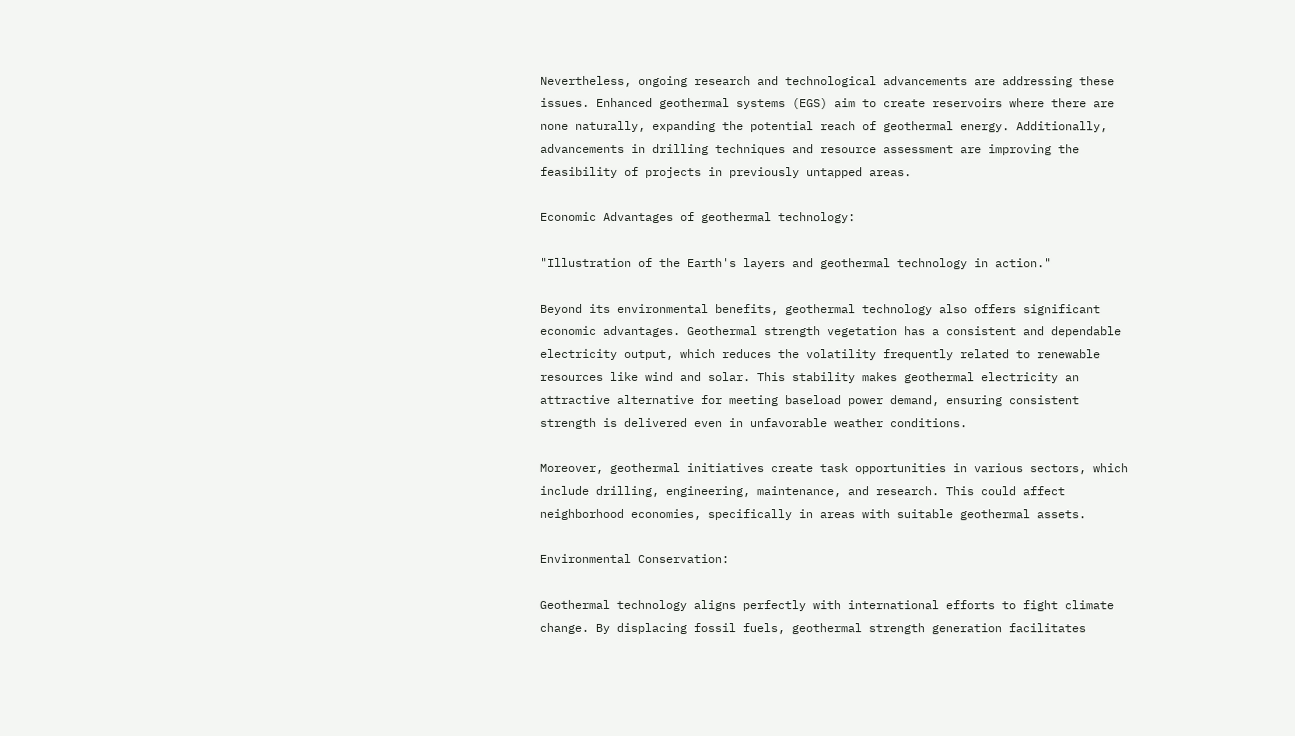Nevertheless, ongoing research and technological advancements are addressing these issues. Enhanced geothermal systems (EGS) aim to create reservoirs where there are none naturally, expanding the potential reach of geothermal energy. Additionally, advancements in drilling techniques and resource assessment are improving the feasibility of projects in previously untapped areas.

Economic Advantages of geothermal technology:

"Illustration of the Earth's layers and geothermal technology in action."

Beyond its environmental benefits, geothermal technology also offers significant economic advantages. Geothermal strength vegetation has a consistent and dependable electricity output, which reduces the volatility frequently related to renewable resources like wind and solar. This stability makes geothermal electricity an attractive alternative for meeting baseload power demand, ensuring consistent strength is delivered even in unfavorable weather conditions.

Moreover, geothermal initiatives create task opportunities in various sectors, which include drilling, engineering, maintenance, and research. This could affect neighborhood economies, specifically in areas with suitable geothermal assets.

Environmental Conservation:

Geothermal technology aligns perfectly with international efforts to fight climate change. By displacing fossil fuels, geothermal strength generation facilitates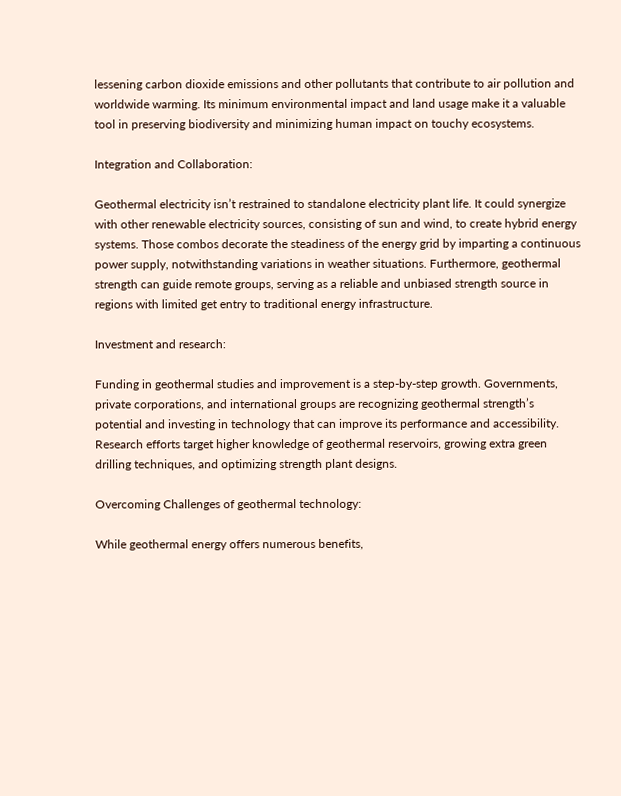lessening carbon dioxide emissions and other pollutants that contribute to air pollution and worldwide warming. Its minimum environmental impact and land usage make it a valuable tool in preserving biodiversity and minimizing human impact on touchy ecosystems.

Integration and Collaboration:

Geothermal electricity isn’t restrained to standalone electricity plant life. It could synergize with other renewable electricity sources, consisting of sun and wind, to create hybrid energy systems. Those combos decorate the steadiness of the energy grid by imparting a continuous power supply, notwithstanding variations in weather situations. Furthermore, geothermal strength can guide remote groups, serving as a reliable and unbiased strength source in regions with limited get entry to traditional energy infrastructure.

Investment and research:

Funding in geothermal studies and improvement is a step-by-step growth. Governments, private corporations, and international groups are recognizing geothermal strength’s potential and investing in technology that can improve its performance and accessibility. Research efforts target higher knowledge of geothermal reservoirs, growing extra green drilling techniques, and optimizing strength plant designs.

Overcoming Challenges of geothermal technology:

While geothermal energy offers numerous benefits,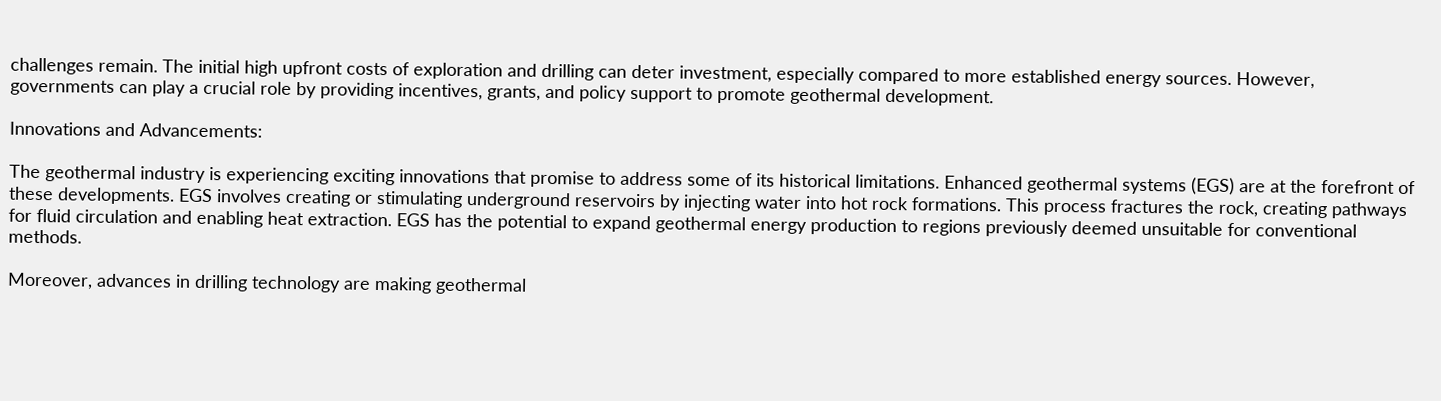challenges remain. The initial high upfront costs of exploration and drilling can deter investment, especially compared to more established energy sources. However, governments can play a crucial role by providing incentives, grants, and policy support to promote geothermal development.

Innovations and Advancements:

The geothermal industry is experiencing exciting innovations that promise to address some of its historical limitations. Enhanced geothermal systems (EGS) are at the forefront of these developments. EGS involves creating or stimulating underground reservoirs by injecting water into hot rock formations. This process fractures the rock, creating pathways for fluid circulation and enabling heat extraction. EGS has the potential to expand geothermal energy production to regions previously deemed unsuitable for conventional methods.

Moreover, advances in drilling technology are making geothermal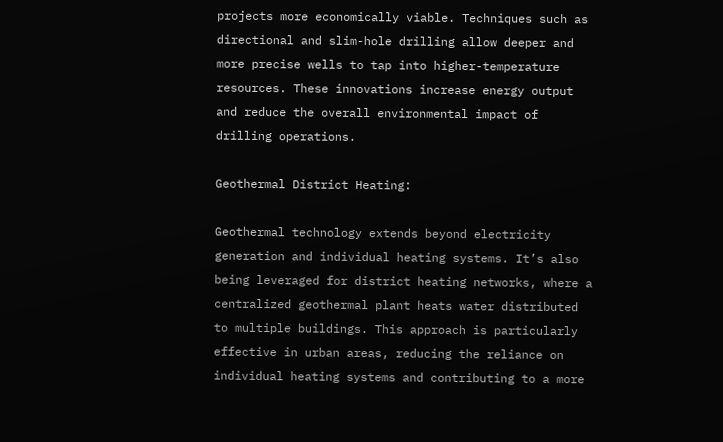projects more economically viable. Techniques such as directional and slim-hole drilling allow deeper and more precise wells to tap into higher-temperature resources. These innovations increase energy output and reduce the overall environmental impact of drilling operations.

Geothermal District Heating:

Geothermal technology extends beyond electricity generation and individual heating systems. It’s also being leveraged for district heating networks, where a centralized geothermal plant heats water distributed to multiple buildings. This approach is particularly effective in urban areas, reducing the reliance on individual heating systems and contributing to a more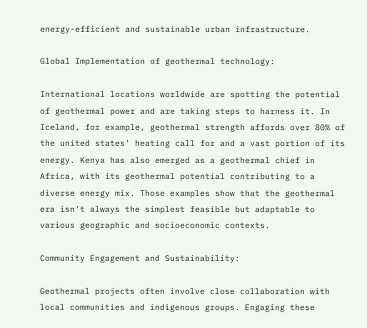energy-efficient and sustainable urban infrastructure.

Global Implementation of geothermal technology:

International locations worldwide are spotting the potential of geothermal power and are taking steps to harness it. In Iceland, for example, geothermal strength affords over 80% of the united states’ heating call for and a vast portion of its energy. Kenya has also emerged as a geothermal chief in Africa, with its geothermal potential contributing to a diverse energy mix. Those examples show that the geothermal era isn’t always the simplest feasible but adaptable to various geographic and socioeconomic contexts.

Community Engagement and Sustainability:

Geothermal projects often involve close collaboration with local communities and indigenous groups. Engaging these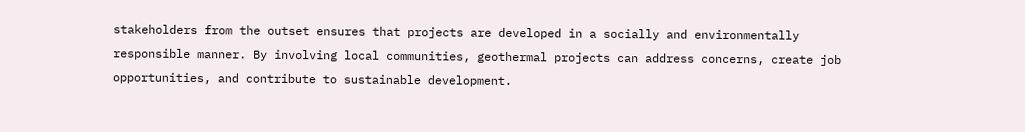stakeholders from the outset ensures that projects are developed in a socially and environmentally responsible manner. By involving local communities, geothermal projects can address concerns, create job opportunities, and contribute to sustainable development.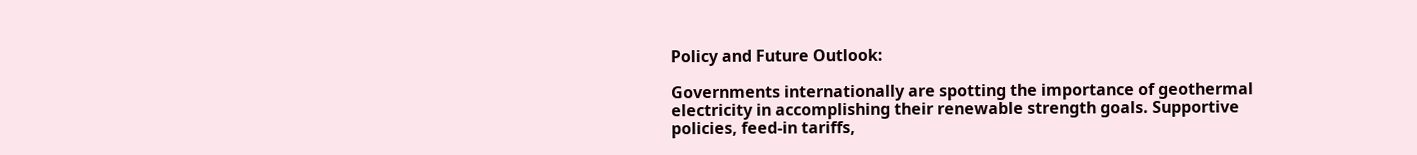Policy and Future Outlook:

Governments internationally are spotting the importance of geothermal electricity in accomplishing their renewable strength goals. Supportive policies, feed-in tariffs,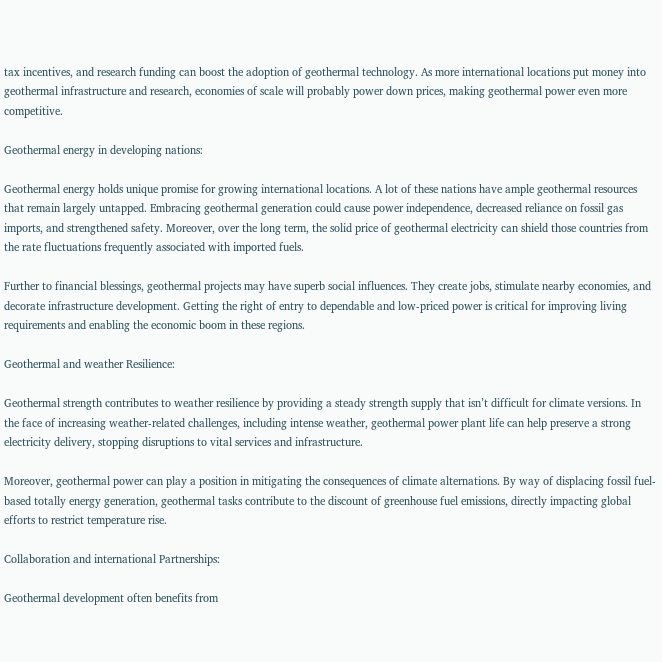tax incentives, and research funding can boost the adoption of geothermal technology. As more international locations put money into geothermal infrastructure and research, economies of scale will probably power down prices, making geothermal power even more competitive.

Geothermal energy in developing nations:

Geothermal energy holds unique promise for growing international locations. A lot of these nations have ample geothermal resources that remain largely untapped. Embracing geothermal generation could cause power independence, decreased reliance on fossil gas imports, and strengthened safety. Moreover, over the long term, the solid price of geothermal electricity can shield those countries from the rate fluctuations frequently associated with imported fuels.

Further to financial blessings, geothermal projects may have superb social influences. They create jobs, stimulate nearby economies, and decorate infrastructure development. Getting the right of entry to dependable and low-priced power is critical for improving living requirements and enabling the economic boom in these regions.

Geothermal and weather Resilience:

Geothermal strength contributes to weather resilience by providing a steady strength supply that isn’t difficult for climate versions. In the face of increasing weather-related challenges, including intense weather, geothermal power plant life can help preserve a strong electricity delivery, stopping disruptions to vital services and infrastructure.

Moreover, geothermal power can play a position in mitigating the consequences of climate alternations. By way of displacing fossil fuel-based totally energy generation, geothermal tasks contribute to the discount of greenhouse fuel emissions, directly impacting global efforts to restrict temperature rise.

Collaboration and international Partnerships:

Geothermal development often benefits from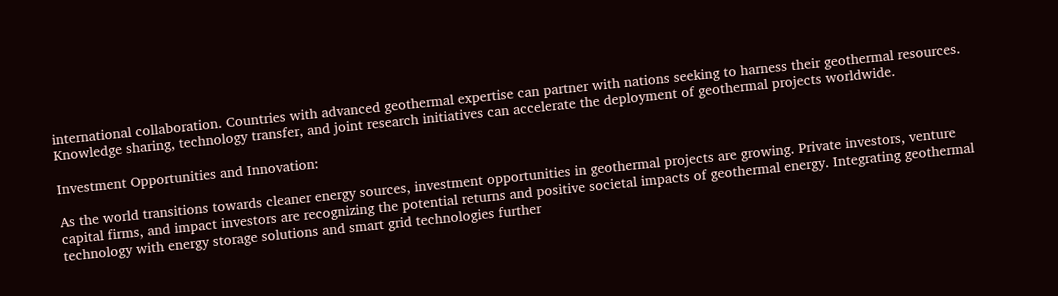international collaboration. Countries with advanced geothermal expertise can partner with nations seeking to harness their geothermal resources. Knowledge sharing, technology transfer, and joint research initiatives can accelerate the deployment of geothermal projects worldwide.

Investment Opportunities and Innovation:

As the world transitions towards cleaner energy sources, investment opportunities in geothermal projects are growing. Private investors, venture capital firms, and impact investors are recognizing the potential returns and positive societal impacts of geothermal energy. Integrating geothermal technology with energy storage solutions and smart grid technologies further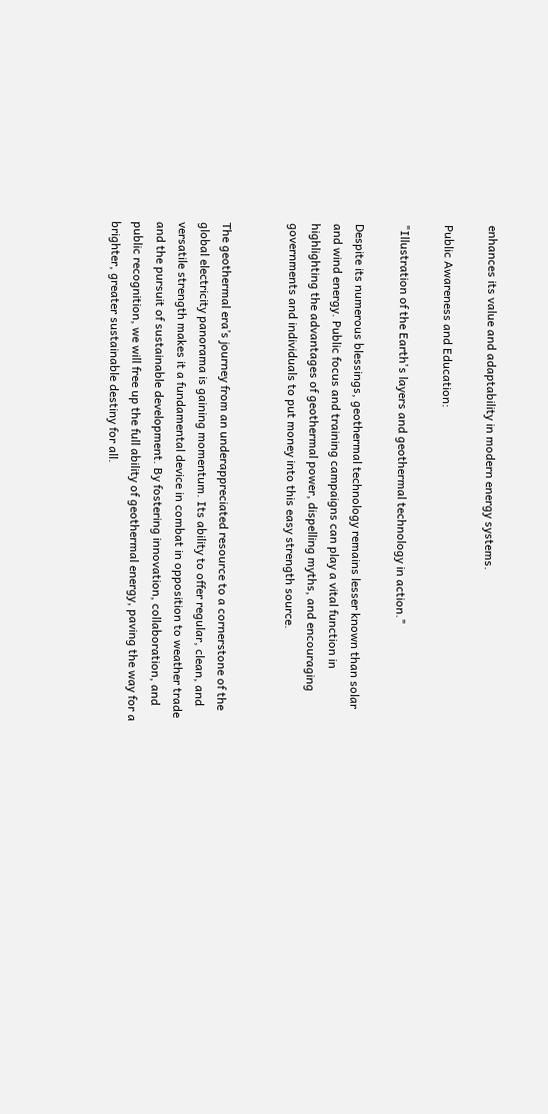enhances its value and adaptability in modern energy systems.

Public Awareness and Education:

"Illustration of the Earth's layers and geothermal technology in action."

Despite its numerous blessings, geothermal technology remains lesser known than solar and wind energy. Public focus and training campaigns can play a vital function in highlighting the advantages of geothermal power, dispelling myths, and encouraging governments and individuals to put money into this easy strength source.


The geothermal era’s journey from an underappreciated resource to a cornerstone of the global electricity panorama is gaining momentum. Its ability to offer regular, clean, and versatile strength makes it a fundamental device in combat in opposition to weather trade and the pursuit of sustainable development. By fostering innovation, collaboration, and public recognition, we will free up the full ability of geothermal energy, paving the way for a brighter, greater sustainable destiny for all.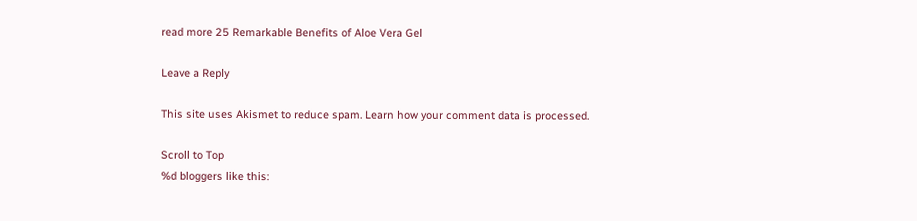read more 25 Remarkable Benefits of Aloe Vera Gel

Leave a Reply

This site uses Akismet to reduce spam. Learn how your comment data is processed.

Scroll to Top
%d bloggers like this: